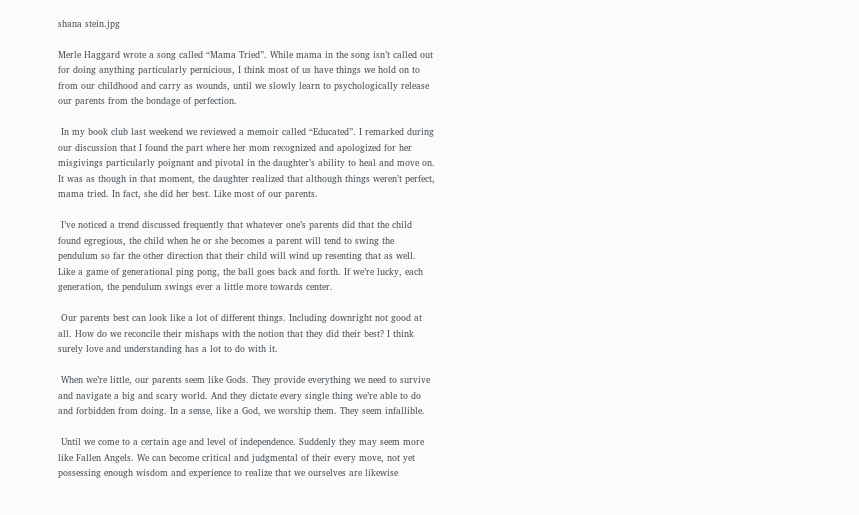shana stein.jpg

Merle Haggard wrote a song called “Mama Tried”. While mama in the song isn’t called out for doing anything particularly pernicious, I think most of us have things we hold on to from our childhood and carry as wounds, until we slowly learn to psychologically release our parents from the bondage of perfection.

 In my book club last weekend we reviewed a memoir called “Educated”. I remarked during our discussion that I found the part where her mom recognized and apologized for her misgivings particularly poignant and pivotal in the daughter’s ability to heal and move on. It was as though in that moment, the daughter realized that although things weren’t perfect, mama tried. In fact, she did her best. Like most of our parents.

 I’ve noticed a trend discussed frequently that whatever one’s parents did that the child found egregious, the child when he or she becomes a parent will tend to swing the pendulum so far the other direction that their child will wind up resenting that as well. Like a game of generational ping pong, the ball goes back and forth. If we’re lucky, each generation, the pendulum swings ever a little more towards center.

 Our parents best can look like a lot of different things. Including downright not good at all. How do we reconcile their mishaps with the notion that they did their best? I think surely love and understanding has a lot to do with it.

 When we’re little, our parents seem like Gods. They provide everything we need to survive and navigate a big and scary world. And they dictate every single thing we’re able to do and forbidden from doing. In a sense, like a God, we worship them. They seem infallible.

 Until we come to a certain age and level of independence. Suddenly they may seem more like Fallen Angels. We can become critical and judgmental of their every move, not yet possessing enough wisdom and experience to realize that we ourselves are likewise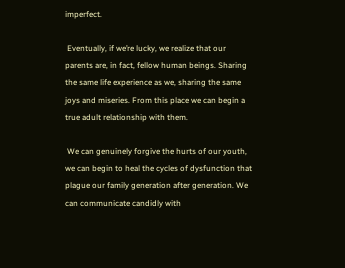imperfect.

 Eventually, if we’re lucky, we realize that our parents are, in fact, fellow human beings. Sharing the same life experience as we, sharing the same joys and miseries. From this place we can begin a true adult relationship with them.

 We can genuinely forgive the hurts of our youth, we can begin to heal the cycles of dysfunction that plague our family generation after generation. We can communicate candidly with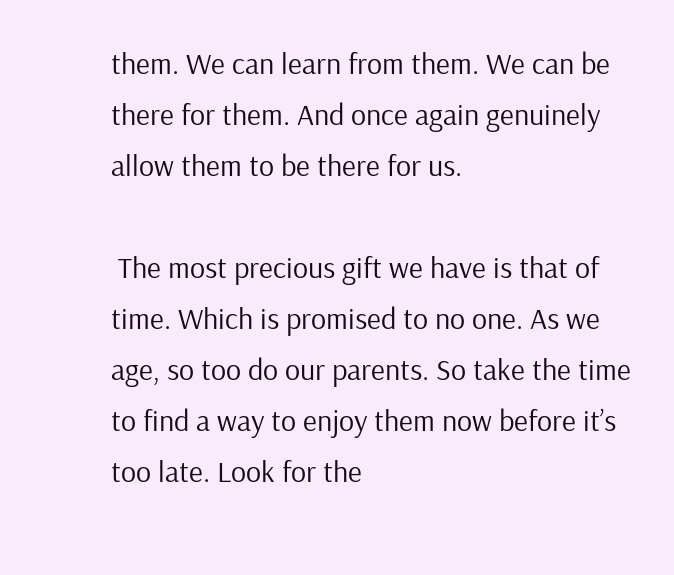them. We can learn from them. We can be there for them. And once again genuinely allow them to be there for us.

 The most precious gift we have is that of time. Which is promised to no one. As we age, so too do our parents. So take the time to find a way to enjoy them now before it’s too late. Look for the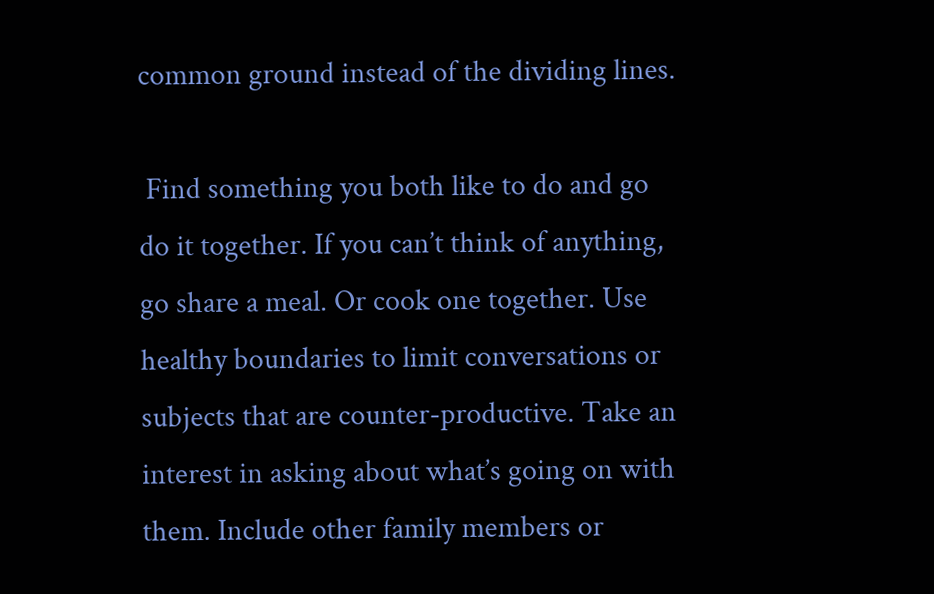common ground instead of the dividing lines.

 Find something you both like to do and go do it together. If you can’t think of anything, go share a meal. Or cook one together. Use healthy boundaries to limit conversations or subjects that are counter-productive. Take an interest in asking about what’s going on with them. Include other family members or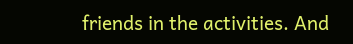friends in the activities. And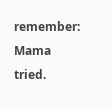remember: Mama tried.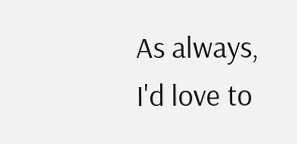As always, I'd love to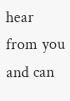hear from you and can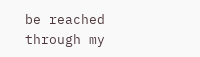be reached through my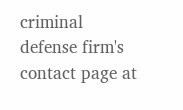criminal defense firm's contact page at